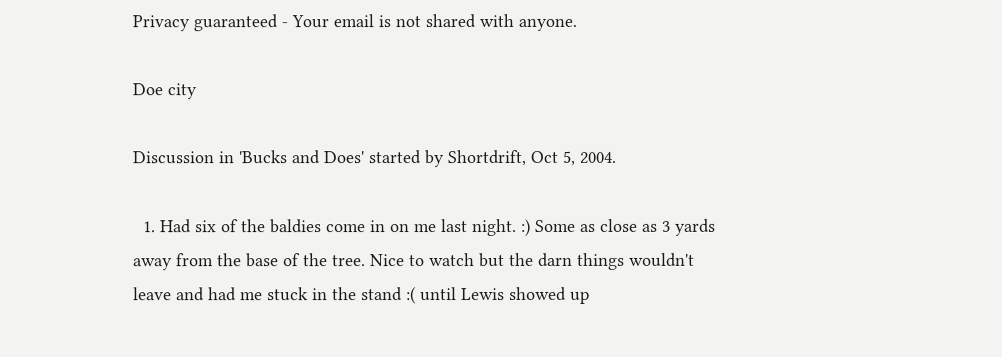Privacy guaranteed - Your email is not shared with anyone.

Doe city

Discussion in 'Bucks and Does' started by Shortdrift, Oct 5, 2004.

  1. Had six of the baldies come in on me last night. :) Some as close as 3 yards away from the base of the tree. Nice to watch but the darn things wouldn't leave and had me stuck in the stand :( until Lewis showed up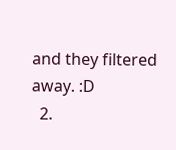and they filtered away. :D
  2.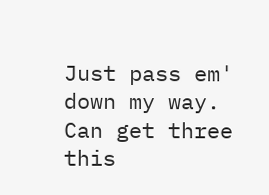Just pass em' down my way. Can get three this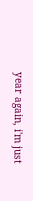year again, i'm just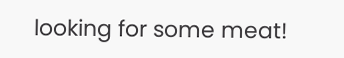looking for some meat!